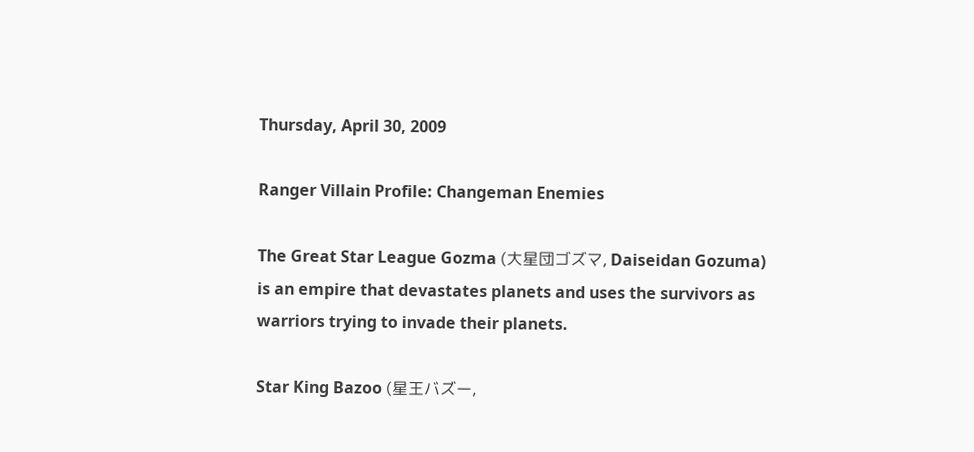Thursday, April 30, 2009

Ranger Villain Profile: Changeman Enemies

The Great Star League Gozma (大星団ゴズマ, Daiseidan Gozuma) is an empire that devastates planets and uses the survivors as warriors trying to invade their planets.

Star King Bazoo (星王バズー,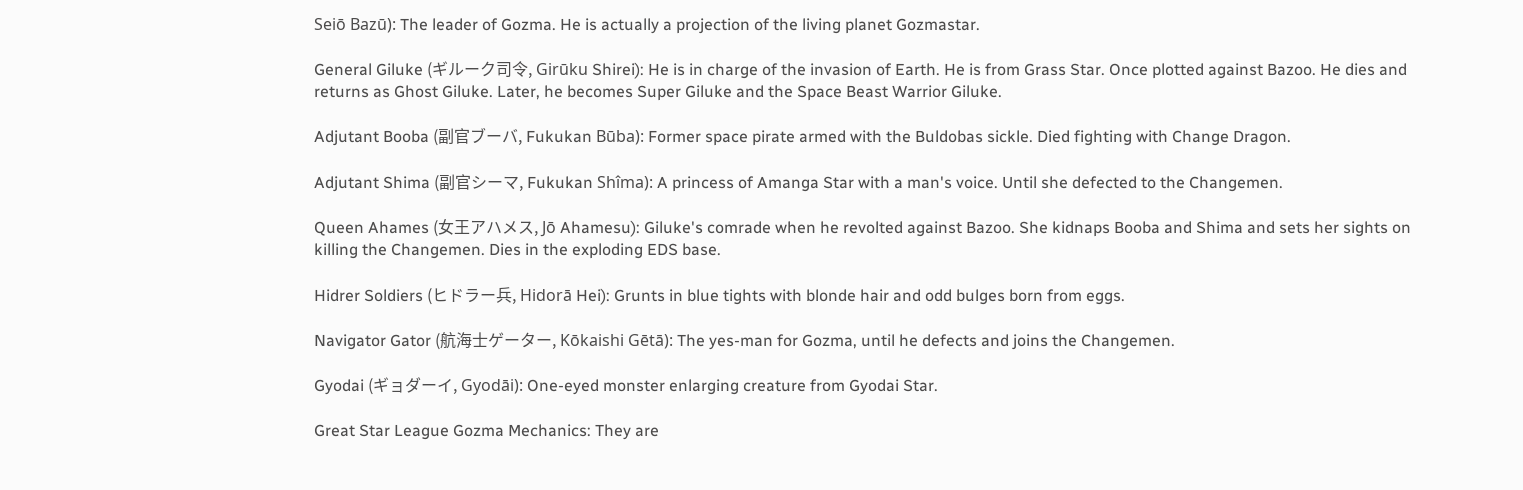Seiō Bazū): The leader of Gozma. He is actually a projection of the living planet Gozmastar.

General Giluke (ギルーク司令, Girūku Shirei): He is in charge of the invasion of Earth. He is from Grass Star. Once plotted against Bazoo. He dies and returns as Ghost Giluke. Later, he becomes Super Giluke and the Space Beast Warrior Giluke.

Adjutant Booba (副官ブーバ, Fukukan Būba): Former space pirate armed with the Buldobas sickle. Died fighting with Change Dragon.

Adjutant Shima (副官シーマ, Fukukan Shîma): A princess of Amanga Star with a man's voice. Until she defected to the Changemen.

Queen Ahames (女王アハメス, Jō Ahamesu): Giluke's comrade when he revolted against Bazoo. She kidnaps Booba and Shima and sets her sights on killing the Changemen. Dies in the exploding EDS base.

Hidrer Soldiers (ヒドラー兵, Hidorā Hei): Grunts in blue tights with blonde hair and odd bulges born from eggs.

Navigator Gator (航海士ゲーター, Kōkaishi Gētā): The yes-man for Gozma, until he defects and joins the Changemen.

Gyodai (ギョダーイ, Gyodāi): One-eyed monster enlarging creature from Gyodai Star.

Great Star League Gozma Mechanics: They are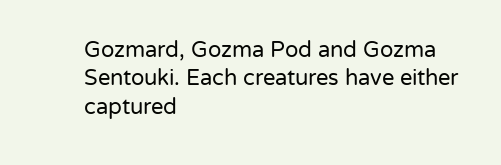Gozmard, Gozma Pod and Gozma Sentouki. Each creatures have either captured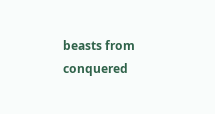beasts from conquered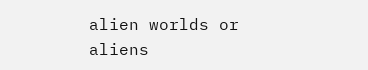alien worlds or aliens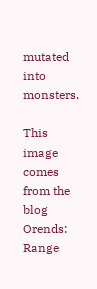mutated into monsters.

This image comes from the blog Orends: Range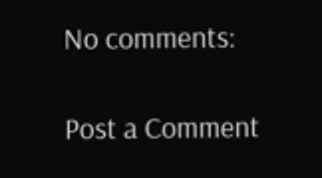No comments:

Post a Comment